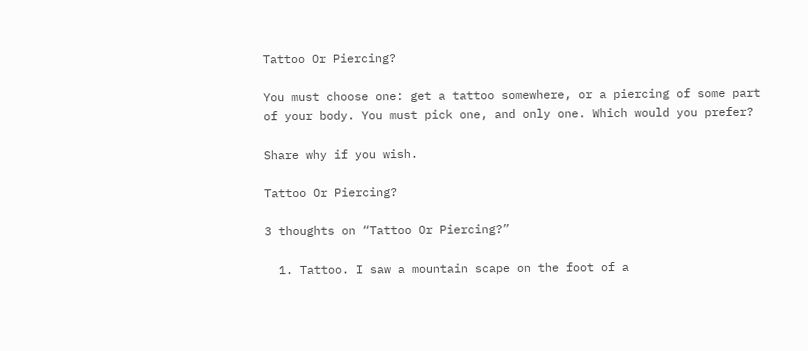Tattoo Or Piercing?

You must choose one: get a tattoo somewhere, or a piercing of some part of your body. You must pick one, and only one. Which would you prefer?

Share why if you wish.

Tattoo Or Piercing?

3 thoughts on “Tattoo Or Piercing?”

  1. Tattoo. I saw a mountain scape on the foot of a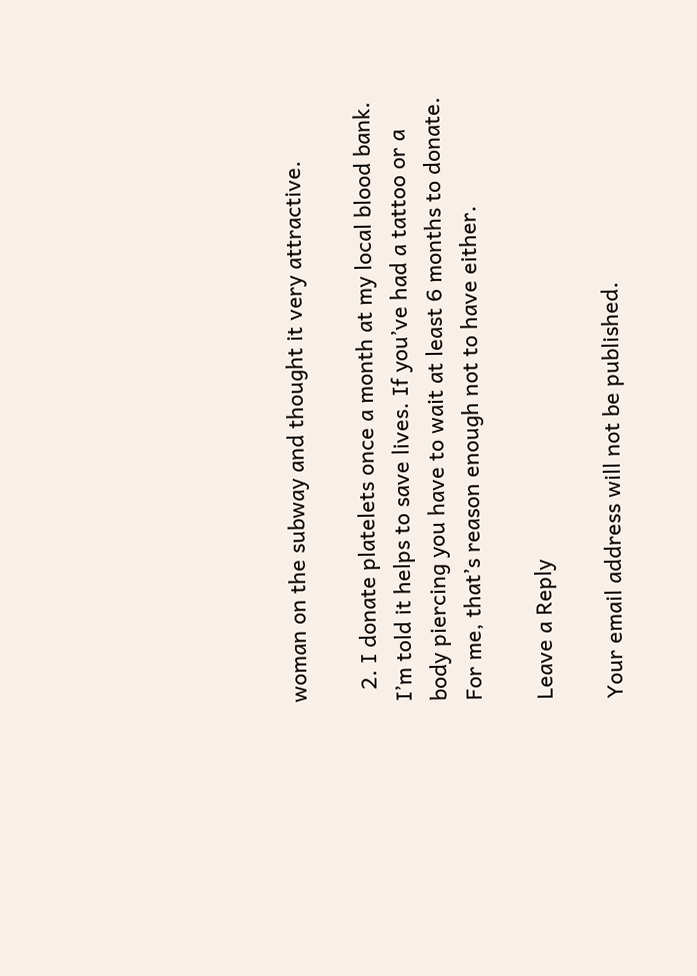woman on the subway and thought it very attractive.

  2. I donate platelets once a month at my local blood bank. I’m told it helps to save lives. If you’ve had a tattoo or a body piercing you have to wait at least 6 months to donate. For me, that’s reason enough not to have either.

Leave a Reply

Your email address will not be published.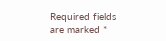Required fields are marked *